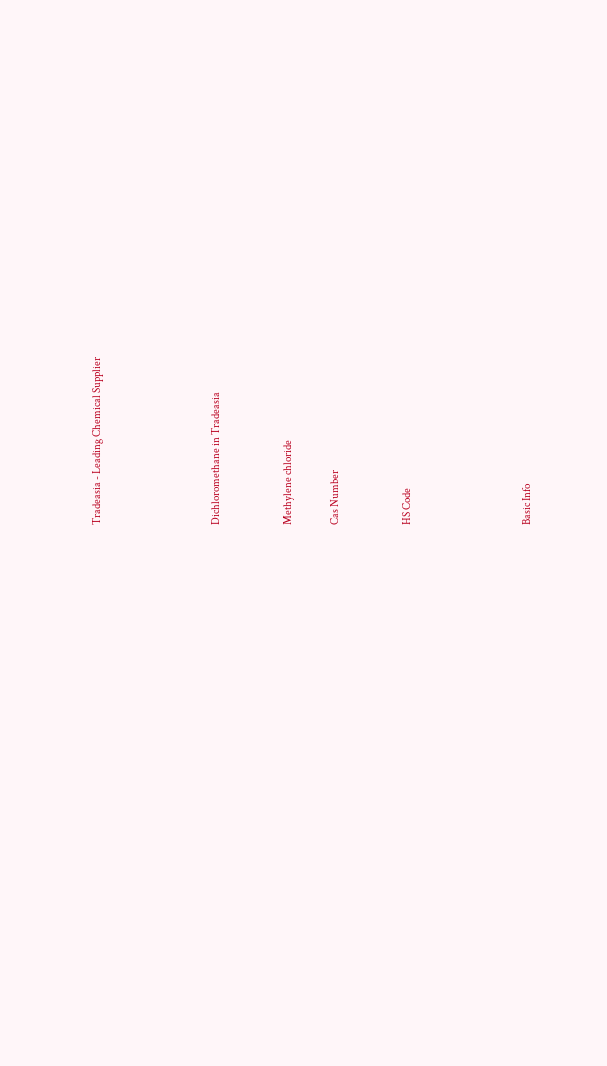Tradeasia - Leading Chemical Supplier




Dichloromethane in Tradeasia


Methylene chloride

Cas Number


HS Code




Basic Info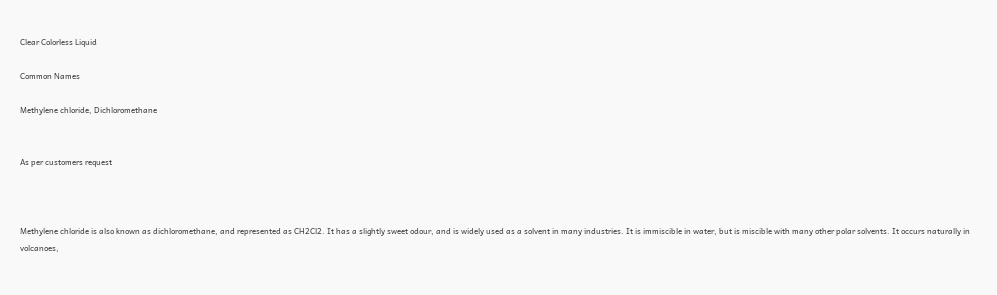Clear Colorless Liquid

Common Names

Methylene chloride, Dichloromethane


As per customers request



Methylene chloride is also known as dichloromethane, and represented as CH2Cl2. It has a slightly sweet odour, and is widely used as a solvent in many industries. It is immiscible in water, but is miscible with many other polar solvents. It occurs naturally in volcanoes,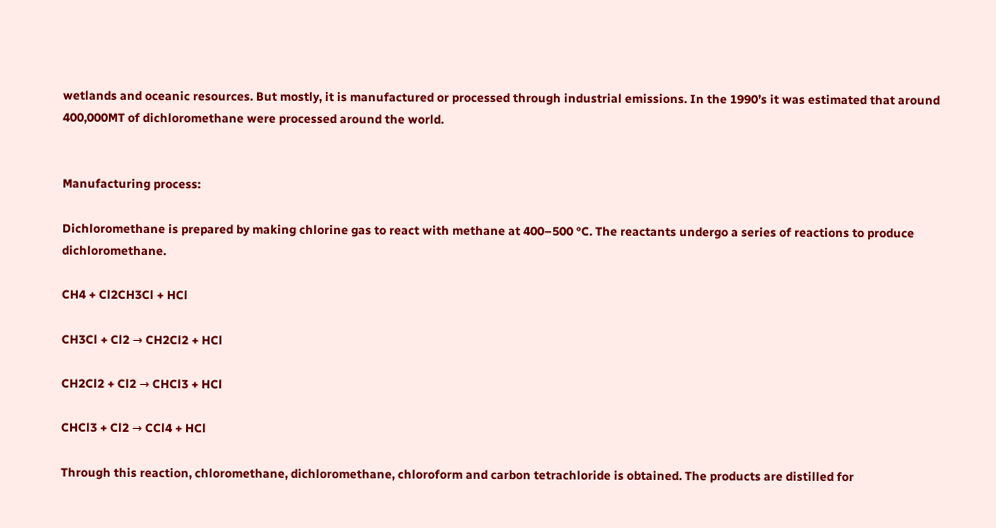wetlands and oceanic resources. But mostly, it is manufactured or processed through industrial emissions. In the 1990’s it was estimated that around 400,000MT of dichloromethane were processed around the world.


Manufacturing process:

Dichloromethane is prepared by making chlorine gas to react with methane at 400–500 °C. The reactants undergo a series of reactions to produce dichloromethane.

CH4 + Cl2CH3Cl + HCl

CH3Cl + Cl2 → CH2Cl2 + HCl

CH2Cl2 + Cl2 → CHCl3 + HCl

CHCl3 + Cl2 → CCl4 + HCl

Through this reaction, chloromethane, dichloromethane, chloroform and carbon tetrachloride is obtained. The products are distilled for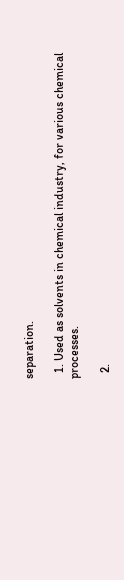separation.

  1. Used as solvents in chemical industry, for various chemical processes.

  2.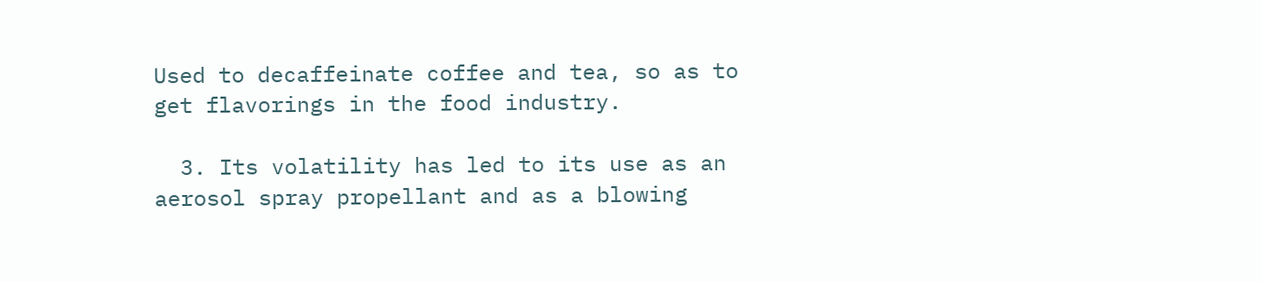Used to decaffeinate coffee and tea, so as to get flavorings in the food industry.

  3. Its volatility has led to its use as an aerosol spray propellant and as a blowing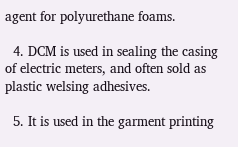agent for polyurethane foams.

  4. DCM is used in sealing the casing of electric meters, and often sold as plastic welsing adhesives.

  5. It is used in the garment printing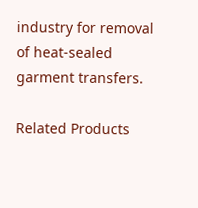industry for removal of heat-sealed garment transfers.

Related Products